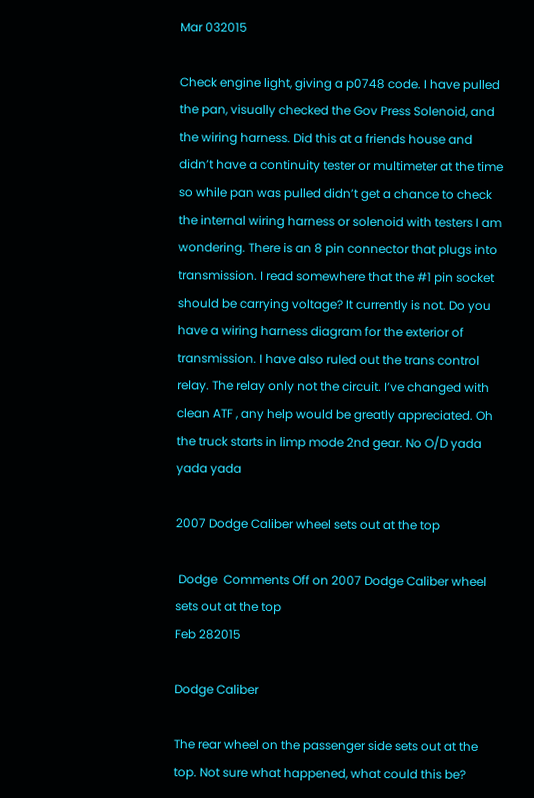Mar 032015

Check engine light, giving a p0748 code. I have pulled the pan, visually checked the Gov Press Solenoid, and the wiring harness. Did this at a friends house and didn’t have a continuity tester or multimeter at the time so while pan was pulled didn’t get a chance to check the internal wiring harness or solenoid with testers I am wondering. There is an 8 pin connector that plugs into transmission. I read somewhere that the #1 pin socket should be carrying voltage? It currently is not. Do you have a wiring harness diagram for the exterior of transmission. I have also ruled out the trans control relay. The relay only not the circuit. I’ve changed with clean ATF , any help would be greatly appreciated. Oh the truck starts in limp mode 2nd gear. No O/D yada yada yada

2007 Dodge Caliber wheel sets out at the top

 Dodge  Comments Off on 2007 Dodge Caliber wheel sets out at the top
Feb 282015

Dodge Caliber

The rear wheel on the passenger side sets out at the top. Not sure what happened, what could this be?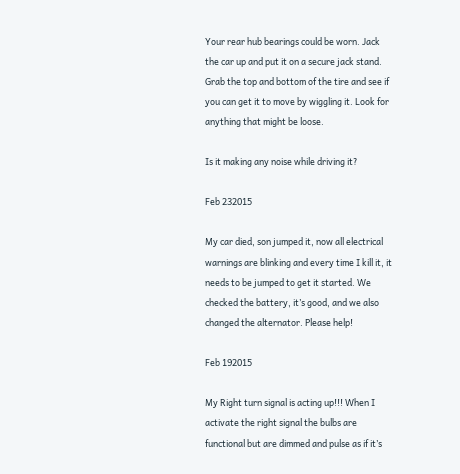Your rear hub bearings could be worn. Jack the car up and put it on a secure jack stand. Grab the top and bottom of the tire and see if you can get it to move by wiggling it. Look for anything that might be loose.

Is it making any noise while driving it?

Feb 232015

My car died, son jumped it, now all electrical warnings are blinking and every time I kill it, it needs to be jumped to get it started. We checked the battery, it’s good, and we also changed the alternator. Please help!

Feb 192015

My Right turn signal is acting up!!! When I activate the right signal the bulbs are functional but are dimmed and pulse as if it’s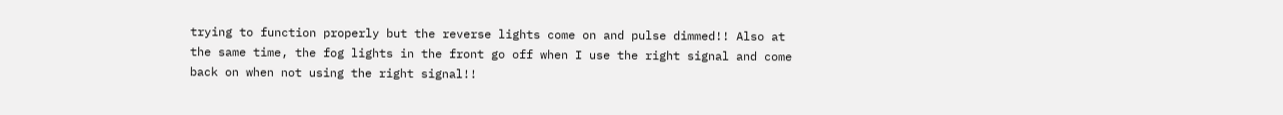trying to function properly but the reverse lights come on and pulse dimmed!! Also at the same time, the fog lights in the front go off when I use the right signal and come back on when not using the right signal!!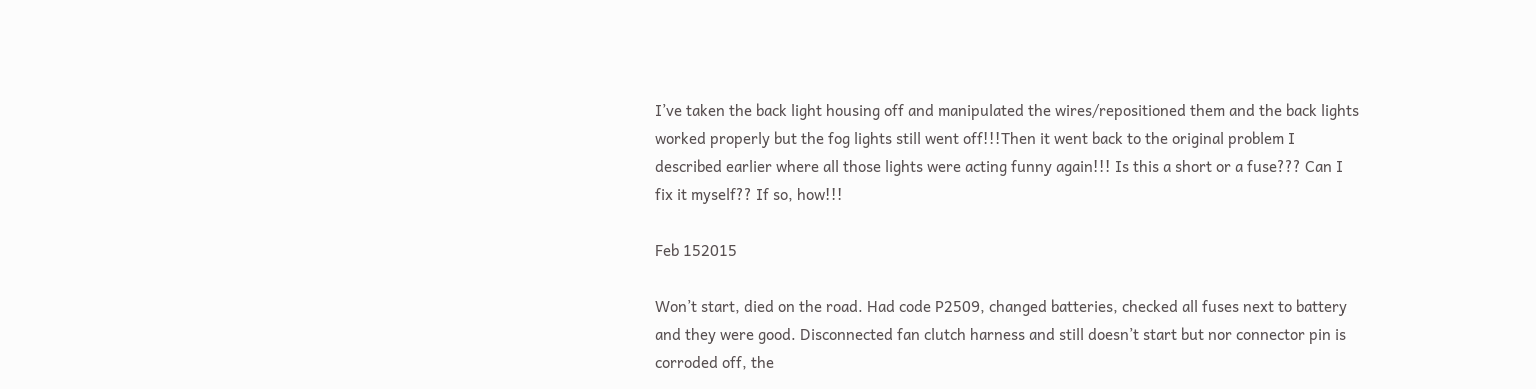I’ve taken the back light housing off and manipulated the wires/repositioned them and the back lights worked properly but the fog lights still went off!!!Then it went back to the original problem I described earlier where all those lights were acting funny again!!! Is this a short or a fuse??? Can I fix it myself?? If so, how!!!

Feb 152015

Won’t start, died on the road. Had code P2509, changed batteries, checked all fuses next to battery and they were good. Disconnected fan clutch harness and still doesn’t start but nor connector pin is corroded off, the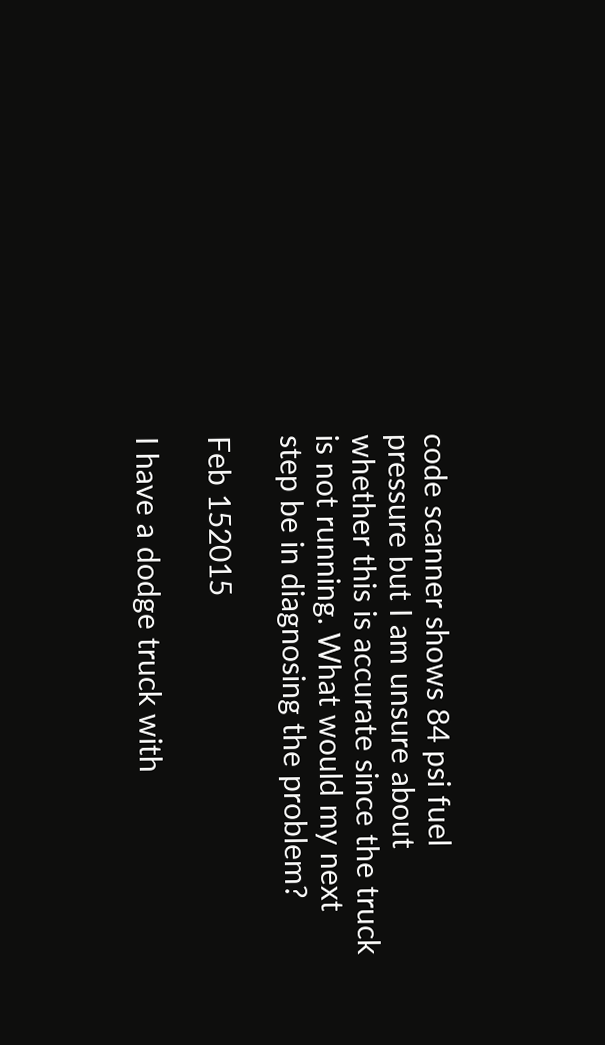code scanner shows 84 psi fuel pressure but I am unsure about whether this is accurate since the truck is not running. What would my next step be in diagnosing the problem?

Feb 152015

I have a dodge truck with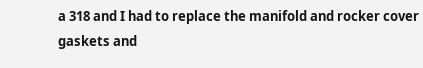a 318 and I had to replace the manifold and rocker cover gaskets and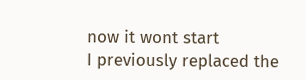now it wont start
I previously replaced the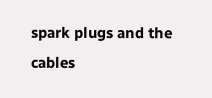spark plugs and the cables